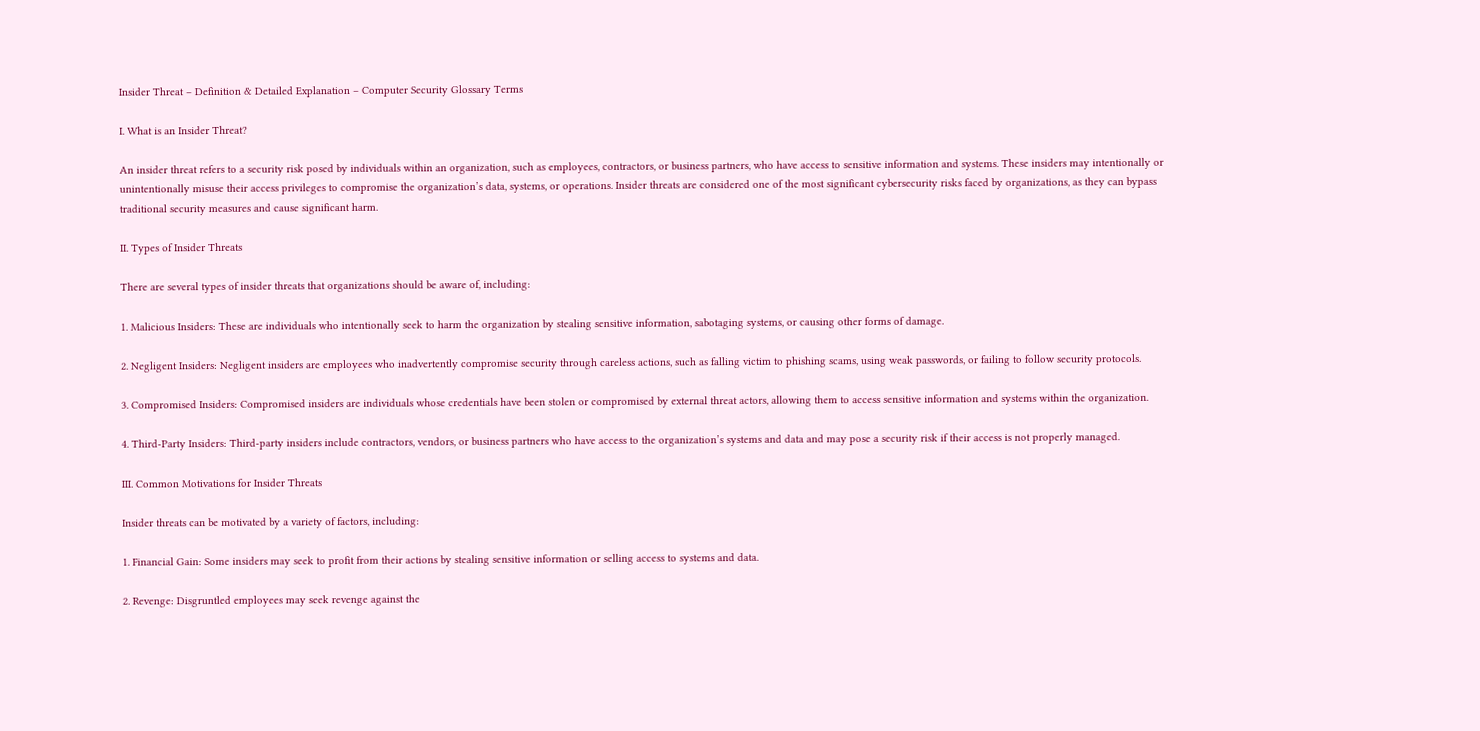Insider Threat – Definition & Detailed Explanation – Computer Security Glossary Terms

I. What is an Insider Threat?

An insider threat refers to a security risk posed by individuals within an organization, such as employees, contractors, or business partners, who have access to sensitive information and systems. These insiders may intentionally or unintentionally misuse their access privileges to compromise the organization’s data, systems, or operations. Insider threats are considered one of the most significant cybersecurity risks faced by organizations, as they can bypass traditional security measures and cause significant harm.

II. Types of Insider Threats

There are several types of insider threats that organizations should be aware of, including:

1. Malicious Insiders: These are individuals who intentionally seek to harm the organization by stealing sensitive information, sabotaging systems, or causing other forms of damage.

2. Negligent Insiders: Negligent insiders are employees who inadvertently compromise security through careless actions, such as falling victim to phishing scams, using weak passwords, or failing to follow security protocols.

3. Compromised Insiders: Compromised insiders are individuals whose credentials have been stolen or compromised by external threat actors, allowing them to access sensitive information and systems within the organization.

4. Third-Party Insiders: Third-party insiders include contractors, vendors, or business partners who have access to the organization’s systems and data and may pose a security risk if their access is not properly managed.

III. Common Motivations for Insider Threats

Insider threats can be motivated by a variety of factors, including:

1. Financial Gain: Some insiders may seek to profit from their actions by stealing sensitive information or selling access to systems and data.

2. Revenge: Disgruntled employees may seek revenge against the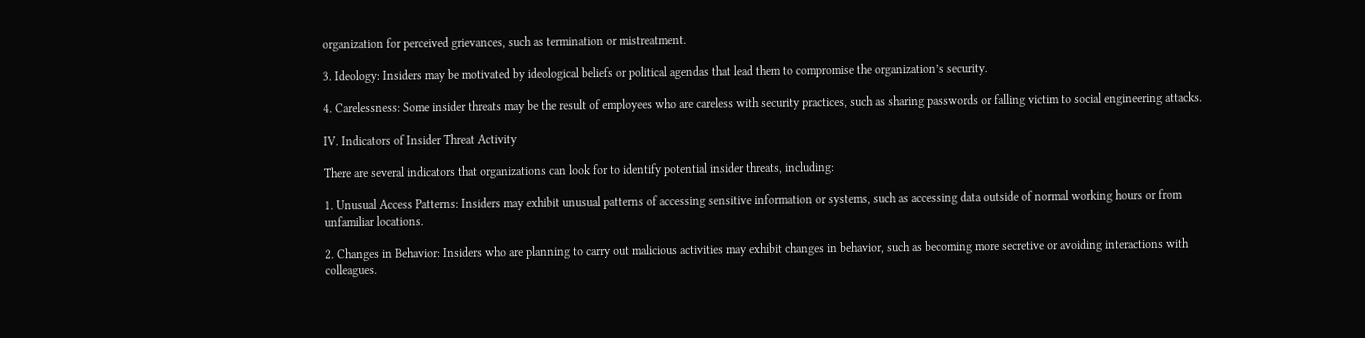organization for perceived grievances, such as termination or mistreatment.

3. Ideology: Insiders may be motivated by ideological beliefs or political agendas that lead them to compromise the organization’s security.

4. Carelessness: Some insider threats may be the result of employees who are careless with security practices, such as sharing passwords or falling victim to social engineering attacks.

IV. Indicators of Insider Threat Activity

There are several indicators that organizations can look for to identify potential insider threats, including:

1. Unusual Access Patterns: Insiders may exhibit unusual patterns of accessing sensitive information or systems, such as accessing data outside of normal working hours or from unfamiliar locations.

2. Changes in Behavior: Insiders who are planning to carry out malicious activities may exhibit changes in behavior, such as becoming more secretive or avoiding interactions with colleagues.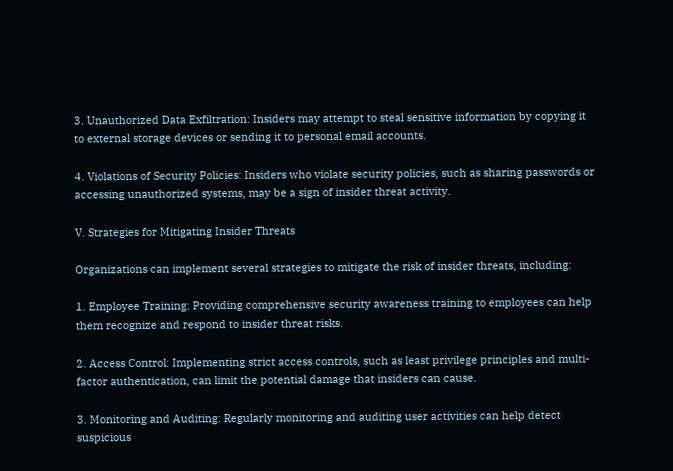3. Unauthorized Data Exfiltration: Insiders may attempt to steal sensitive information by copying it to external storage devices or sending it to personal email accounts.

4. Violations of Security Policies: Insiders who violate security policies, such as sharing passwords or accessing unauthorized systems, may be a sign of insider threat activity.

V. Strategies for Mitigating Insider Threats

Organizations can implement several strategies to mitigate the risk of insider threats, including:

1. Employee Training: Providing comprehensive security awareness training to employees can help them recognize and respond to insider threat risks.

2. Access Control: Implementing strict access controls, such as least privilege principles and multi-factor authentication, can limit the potential damage that insiders can cause.

3. Monitoring and Auditing: Regularly monitoring and auditing user activities can help detect suspicious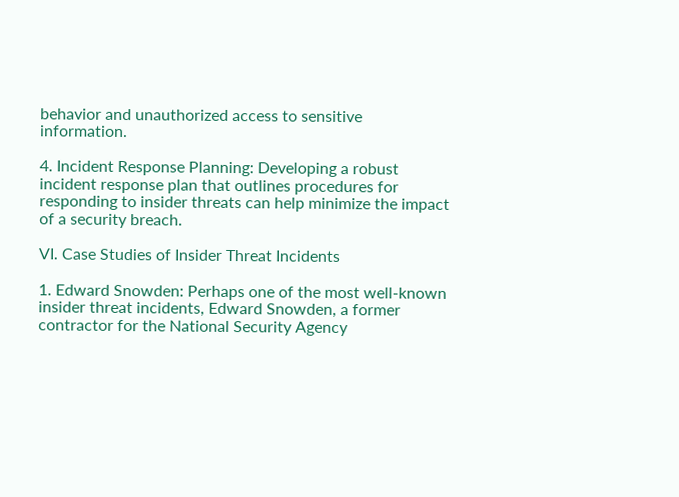behavior and unauthorized access to sensitive information.

4. Incident Response Planning: Developing a robust incident response plan that outlines procedures for responding to insider threats can help minimize the impact of a security breach.

VI. Case Studies of Insider Threat Incidents

1. Edward Snowden: Perhaps one of the most well-known insider threat incidents, Edward Snowden, a former contractor for the National Security Agency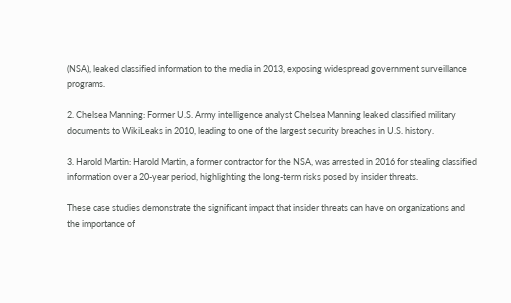(NSA), leaked classified information to the media in 2013, exposing widespread government surveillance programs.

2. Chelsea Manning: Former U.S. Army intelligence analyst Chelsea Manning leaked classified military documents to WikiLeaks in 2010, leading to one of the largest security breaches in U.S. history.

3. Harold Martin: Harold Martin, a former contractor for the NSA, was arrested in 2016 for stealing classified information over a 20-year period, highlighting the long-term risks posed by insider threats.

These case studies demonstrate the significant impact that insider threats can have on organizations and the importance of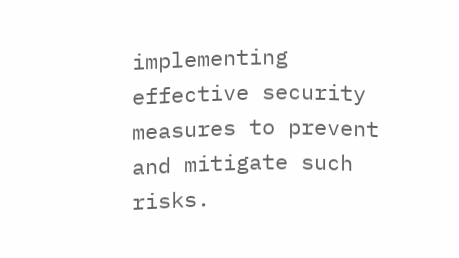implementing effective security measures to prevent and mitigate such risks.